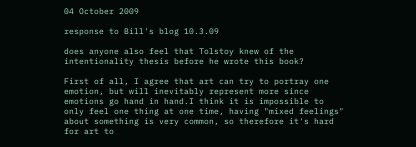04 October 2009

response to Bill's blog 10.3.09

does anyone also feel that Tolstoy knew of the intentionality thesis before he wrote this book?

First of all, I agree that art can try to portray one emotion, but will inevitably represent more since emotions go hand in hand.I think it is impossible to only feel one thing at one time, having "mixed feelings" about something is very common, so therefore it's hard for art to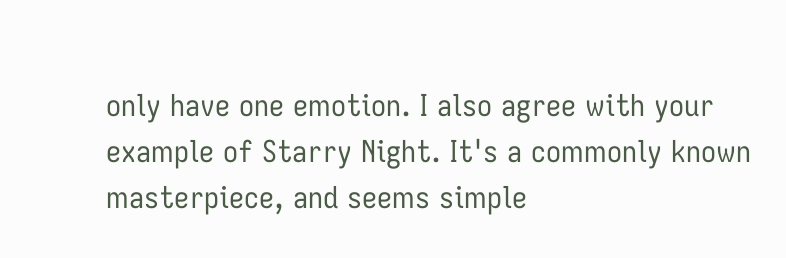only have one emotion. I also agree with your example of Starry Night. It's a commonly known masterpiece, and seems simple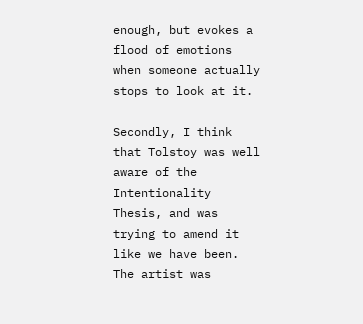enough, but evokes a flood of emotions when someone actually stops to look at it.

Secondly, I think that Tolstoy was well aware of the Intentionality Thesis, and was trying to amend it like we have been. The artist was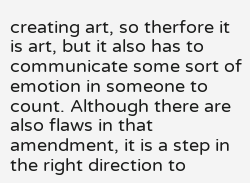creating art, so therfore it is art, but it also has to communicate some sort of emotion in someone to count. Although there are also flaws in that amendment, it is a step in the right direction to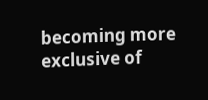becoming more exclusive of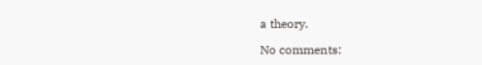a theory.

No comments: